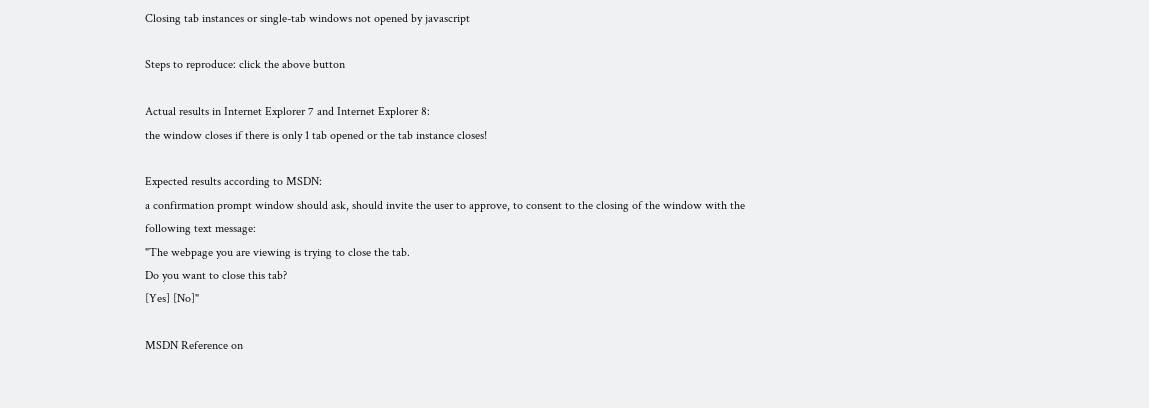Closing tab instances or single-tab windows not opened by javascript

Steps to reproduce: click the above button

Actual results in Internet Explorer 7 and Internet Explorer 8:
the window closes if there is only 1 tab opened or the tab instance closes!

Expected results according to MSDN:
a confirmation prompt window should ask, should invite the user to approve, to consent to the closing of the window with the following text message:
"The webpage you are viewing is trying to close the tab.
Do you want to close this tab?
[Yes] [No]"

MSDN Reference on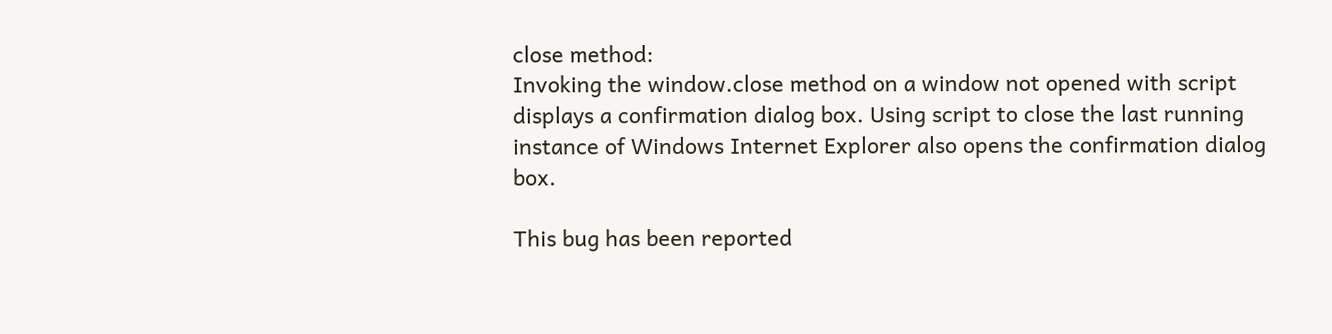close method:
Invoking the window.close method on a window not opened with script displays a confirmation dialog box. Using script to close the last running instance of Windows Internet Explorer also opens the confirmation dialog box.

This bug has been reported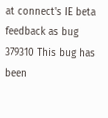at connect's IE beta feedback as bug 379310 This bug has been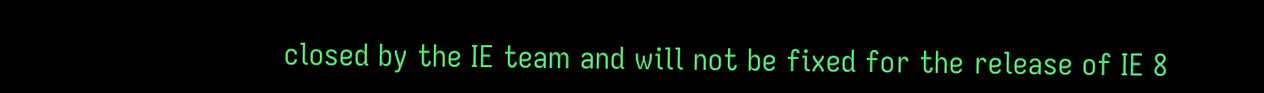closed by the IE team and will not be fixed for the release of IE 8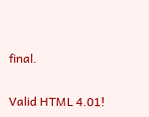final.

Valid HTML 4.01!